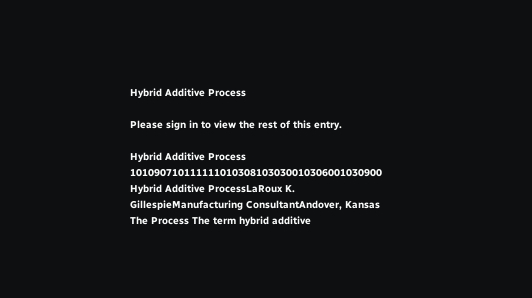Hybrid Additive Process

Please sign in to view the rest of this entry.

Hybrid Additive Process
101090710111111010308103030010306001030900 Hybrid Additive ProcessLaRoux K. GillespieManufacturing ConsultantAndover, Kansas
The Process The term hybrid additive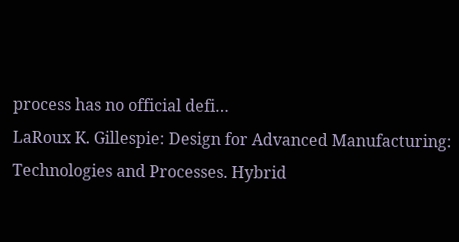process has no official defi…
LaRoux K. Gillespie: Design for Advanced Manufacturing: Technologies and Processes. Hybrid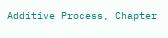Additive Process, Chapter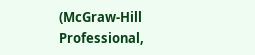(McGraw-Hill Professional,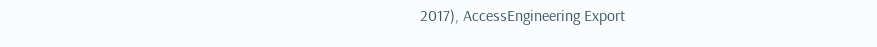2017), AccessEngineering Export